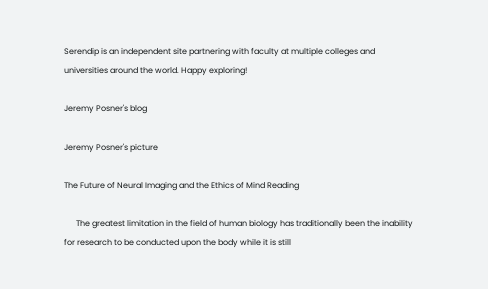Serendip is an independent site partnering with faculty at multiple colleges and universities around the world. Happy exploring!

Jeremy Posner's blog

Jeremy Posner's picture

The Future of Neural Imaging and the Ethics of Mind Reading

      The greatest limitation in the field of human biology has traditionally been the inability for research to be conducted upon the body while it is still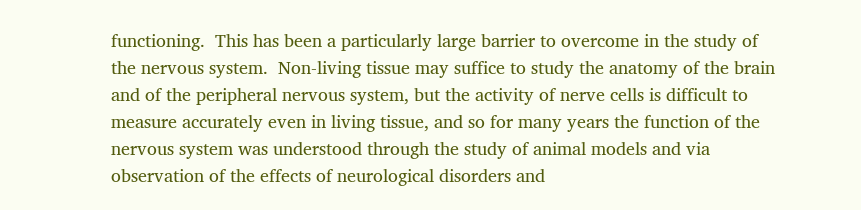functioning.  This has been a particularly large barrier to overcome in the study of the nervous system.  Non-living tissue may suffice to study the anatomy of the brain and of the peripheral nervous system, but the activity of nerve cells is difficult to measure accurately even in living tissue, and so for many years the function of the nervous system was understood through the study of animal models and via observation of the effects of neurological disorders and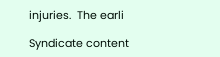injuries.  The earli

Syndicate content